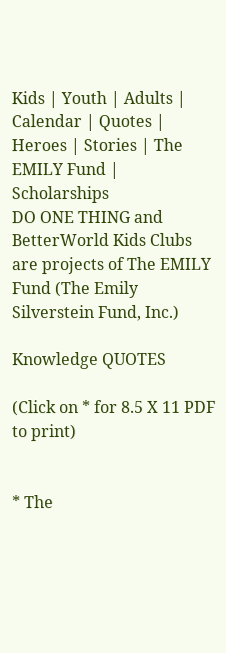Kids | Youth | Adults | Calendar | Quotes | Heroes | Stories | The EMILY Fund | Scholarships
DO ONE THING and BetterWorld Kids Clubs are projects of The EMILY Fund (The Emily Silverstein Fund, Inc.)

Knowledge QUOTES

(Click on * for 8.5 X 11 PDF to print)


* The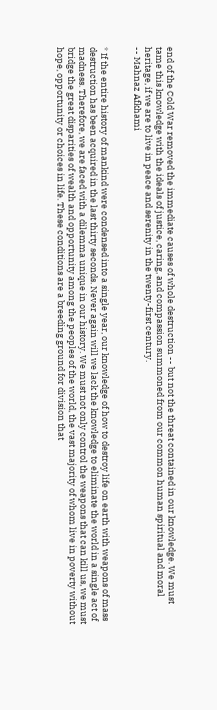end of the Cold War removed the immediate causes of whole destruction -- but not the threat contained in our knowledge. We must tame this knowledge with the ideals of justice, caring, and compassion summoned from our common human spiritual and moral heritage, if we are to live in peace and serenity in the twenty-first century.
-- Mahnaz Afkhami


* If the entire history of mankind were condensed into a single year, our knowledge of how to destroy life on earth with weapons of mass destruction has been acquired in the last thirty seconds. Never again will we lack the knowledge to eliminate the world in a single act of madness. Therefore, we are faced with a dilemma unique in our history. We must not only control the weapons that can kill us, we must bridge the great disparities of wealth and opportunity among the peoples of the world, the vast majority of whom live in poverty without hope, opportunity or choices in life. These conditions are a breeding ground for division that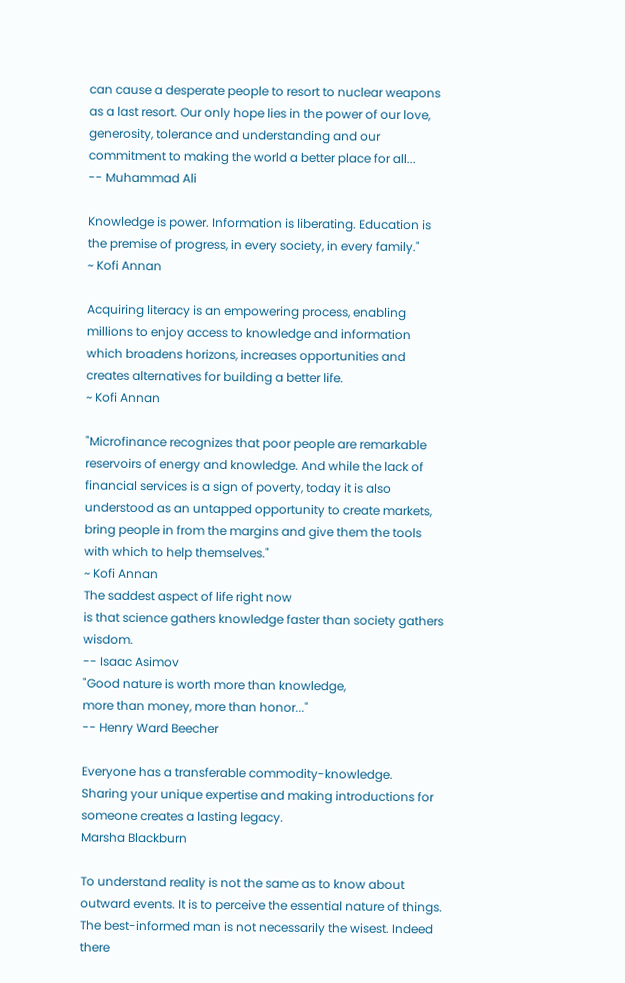can cause a desperate people to resort to nuclear weapons as a last resort. Our only hope lies in the power of our love, generosity, tolerance and understanding and our commitment to making the world a better place for all...
-- Muhammad Ali

Knowledge is power. Information is liberating. Education is the premise of progress, in every society, in every family."
~ Kofi Annan

Acquiring literacy is an empowering process, enabling millions to enjoy access to knowledge and information which broadens horizons, increases opportunities and creates alternatives for building a better life.
~ Kofi Annan

"Microfinance recognizes that poor people are remarkable reservoirs of energy and knowledge. And while the lack of financial services is a sign of poverty, today it is also understood as an untapped opportunity to create markets, bring people in from the margins and give them the tools with which to help themselves."
~ Kofi Annan
The saddest aspect of life right now
is that science gathers knowledge faster than society gathers wisdom.
-- Isaac Asimov
"Good nature is worth more than knowledge,
more than money, more than honor..."
-- Henry Ward Beecher

Everyone has a transferable commodity-knowledge.
Sharing your unique expertise and making introductions for someone creates a lasting legacy.
Marsha Blackburn

To understand reality is not the same as to know about outward events. It is to perceive the essential nature of things. The best-informed man is not necessarily the wisest. Indeed there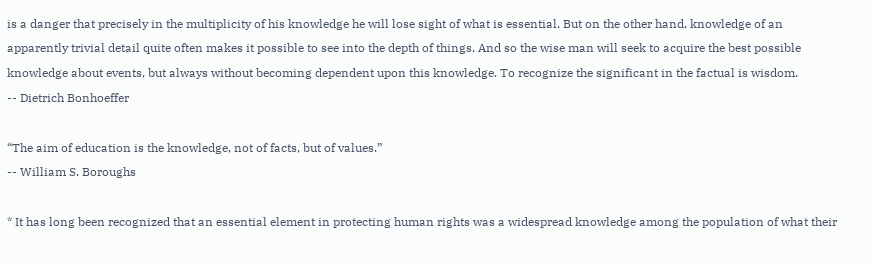is a danger that precisely in the multiplicity of his knowledge he will lose sight of what is essential. But on the other hand, knowledge of an apparently trivial detail quite often makes it possible to see into the depth of things. And so the wise man will seek to acquire the best possible knowledge about events, but always without becoming dependent upon this knowledge. To recognize the significant in the factual is wisdom.
-- Dietrich Bonhoeffer

“The aim of education is the knowledge, not of facts, but of values.”
-- William S. Boroughs

* It has long been recognized that an essential element in protecting human rights was a widespread knowledge among the population of what their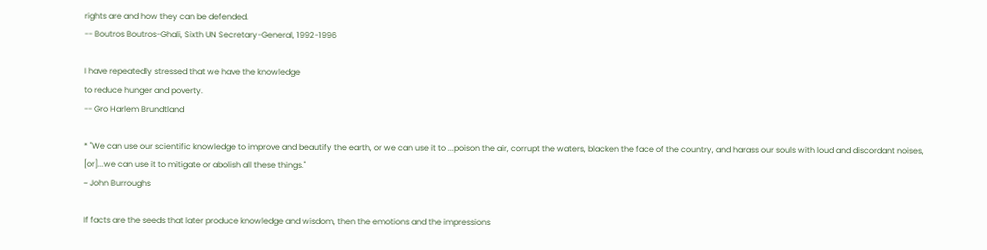rights are and how they can be defended.
-- Boutros Boutros-Ghali, Sixth UN Secretary-General, 1992-1996

I have repeatedly stressed that we have the knowledge
to reduce hunger and poverty.
-- Gro Harlem Brundtland

* "We can use our scientific knowledge to improve and beautify the earth, or we can use it to ...poison the air, corrupt the waters, blacken the face of the country, and harass our souls with loud and discordant noises, [or]...we can use it to mitigate or abolish all these things."
~ John Burroughs

If facts are the seeds that later produce knowledge and wisdom, then the emotions and the impressions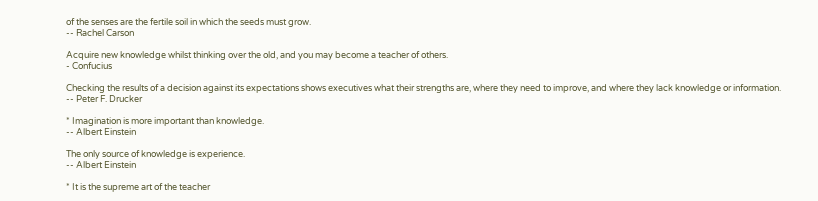of the senses are the fertile soil in which the seeds must grow.
-- Rachel Carson

Acquire new knowledge whilst thinking over the old, and you may become a teacher of others.
- Confucius

Checking the results of a decision against its expectations shows executives what their strengths are, where they need to improve, and where they lack knowledge or information.
-- Peter F. Drucker

* Imagination is more important than knowledge.
-- Albert Einstein

The only source of knowledge is experience.
-- Albert Einstein

* It is the supreme art of the teacher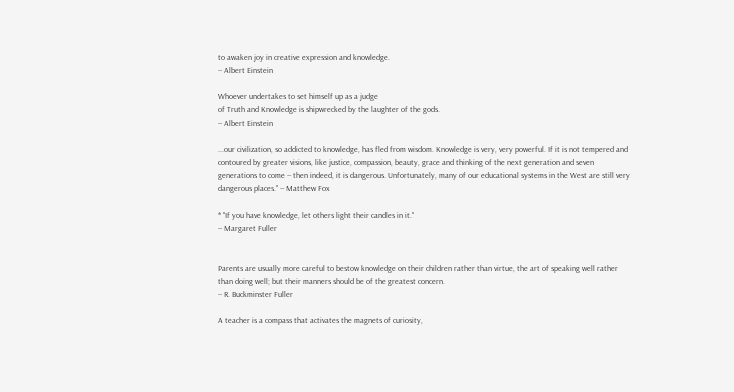to awaken joy in creative expression and knowledge.
-- Albert Einstein

Whoever undertakes to set himself up as a judge
of Truth and Knowledge is shipwrecked by the laughter of the gods.
-- Albert Einstein

...our civilization, so addicted to knowledge, has fled from wisdom. Knowledge is very, very powerful. If it is not tempered and contoured by greater visions, like justice, compassion, beauty, grace and thinking of the next generation and seven generations to come -- then indeed, it is dangerous. Unfortunately, many of our educational systems in the West are still very dangerous places." -- Matthew Fox

* "If you have knowledge, let others light their candles in it."
-- Margaret Fuller


Parents are usually more careful to bestow knowledge on their children rather than virtue, the art of speaking well rather than doing well; but their manners should be of the greatest concern.
-- R. Buckminster Fuller

A teacher is a compass that activates the magnets of curiosity,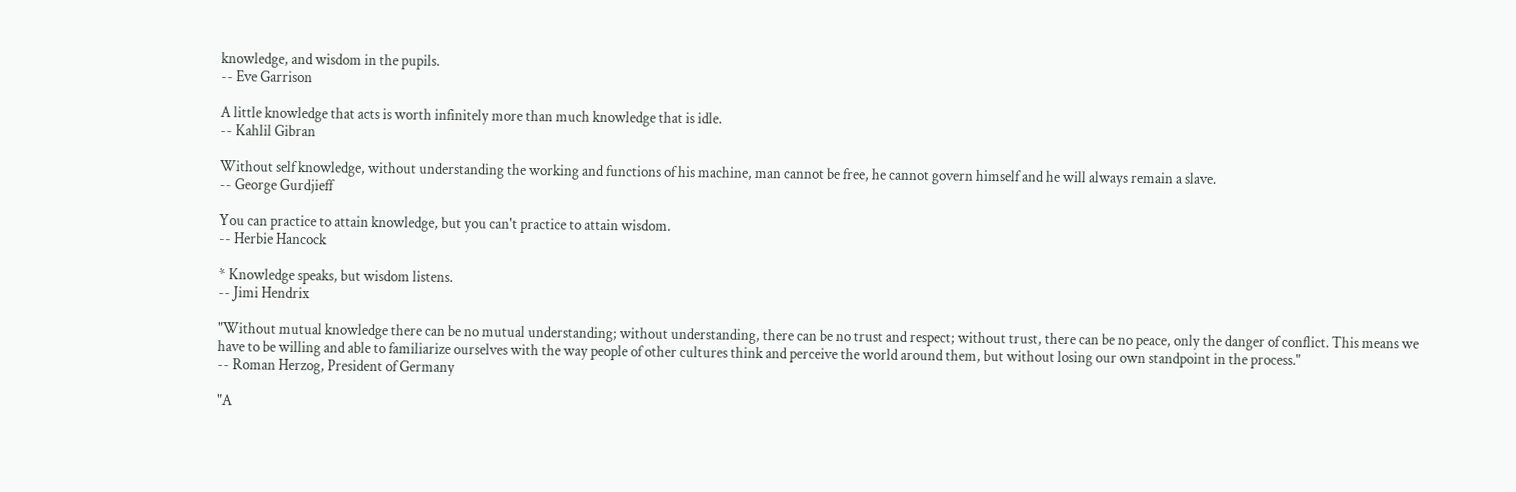knowledge, and wisdom in the pupils.
-- Eve Garrison

A little knowledge that acts is worth infinitely more than much knowledge that is idle.
-- Kahlil Gibran

Without self knowledge, without understanding the working and functions of his machine, man cannot be free, he cannot govern himself and he will always remain a slave.
-- George Gurdjieff

You can practice to attain knowledge, but you can't practice to attain wisdom.
-- Herbie Hancock

* Knowledge speaks, but wisdom listens.
-- Jimi Hendrix

"Without mutual knowledge there can be no mutual understanding; without understanding, there can be no trust and respect; without trust, there can be no peace, only the danger of conflict. This means we have to be willing and able to familiarize ourselves with the way people of other cultures think and perceive the world around them, but without losing our own standpoint in the process."
-- Roman Herzog, President of Germany

"A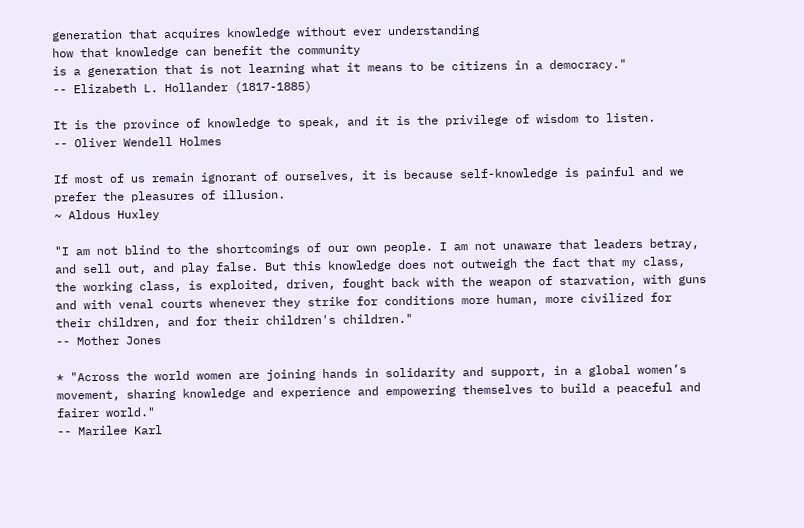generation that acquires knowledge without ever understanding
how that knowledge can benefit the community
is a generation that is not learning what it means to be citizens in a democracy."
-- Elizabeth L. Hollander (1817-1885)

It is the province of knowledge to speak, and it is the privilege of wisdom to listen.
-- Oliver Wendell Holmes

If most of us remain ignorant of ourselves, it is because self-knowledge is painful and we prefer the pleasures of illusion.
~ Aldous Huxley

"I am not blind to the shortcomings of our own people. I am not unaware that leaders betray, and sell out, and play false. But this knowledge does not outweigh the fact that my class, the working class, is exploited, driven, fought back with the weapon of starvation, with guns and with venal courts whenever they strike for conditions more human, more civilized for their children, and for their children's children."
-- Mother Jones

* "Across the world women are joining hands in solidarity and support, in a global women’s movement, sharing knowledge and experience and empowering themselves to build a peaceful and fairer world."
-- Marilee Karl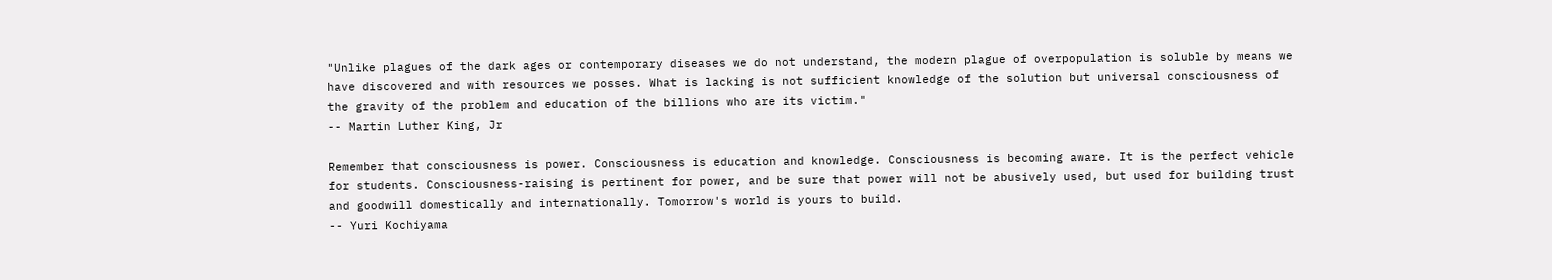"Unlike plagues of the dark ages or contemporary diseases we do not understand, the modern plague of overpopulation is soluble by means we have discovered and with resources we posses. What is lacking is not sufficient knowledge of the solution but universal consciousness of the gravity of the problem and education of the billions who are its victim."
-- Martin Luther King, Jr

Remember that consciousness is power. Consciousness is education and knowledge. Consciousness is becoming aware. It is the perfect vehicle for students. Consciousness-raising is pertinent for power, and be sure that power will not be abusively used, but used for building trust and goodwill domestically and internationally. Tomorrow's world is yours to build.
-- Yuri Kochiyama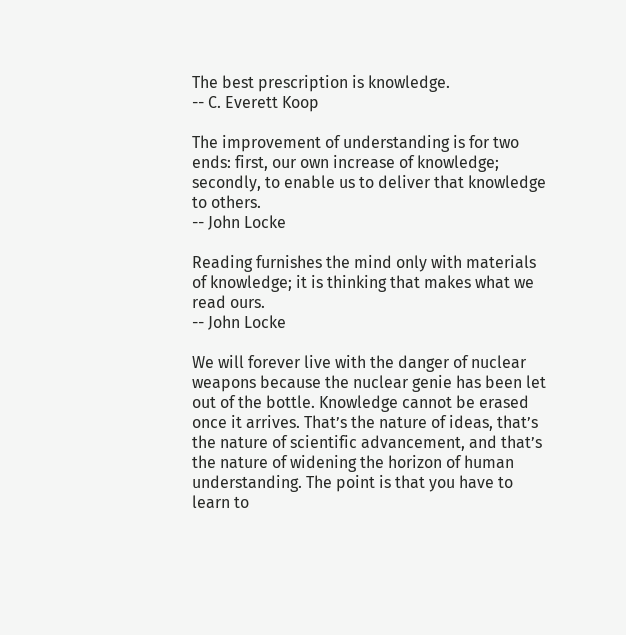The best prescription is knowledge.
-- C. Everett Koop

The improvement of understanding is for two ends: first, our own increase of knowledge; secondly, to enable us to deliver that knowledge to others.
-- John Locke

Reading furnishes the mind only with materials of knowledge; it is thinking that makes what we read ours.
-- John Locke

We will forever live with the danger of nuclear weapons because the nuclear genie has been let out of the bottle. Knowledge cannot be erased once it arrives. That’s the nature of ideas, that’s the nature of scientific advancement, and that’s the nature of widening the horizon of human understanding. The point is that you have to learn to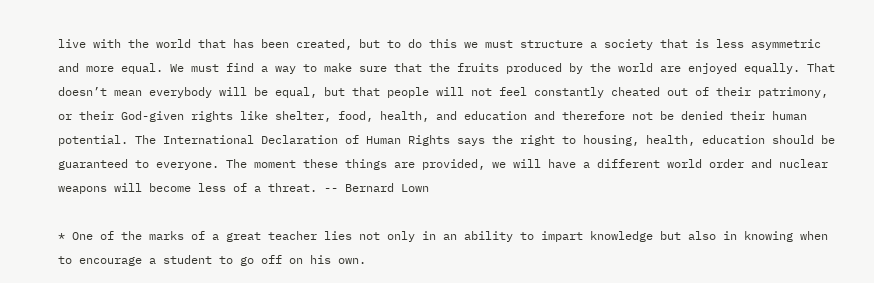live with the world that has been created, but to do this we must structure a society that is less asymmetric and more equal. We must find a way to make sure that the fruits produced by the world are enjoyed equally. That doesn’t mean everybody will be equal, but that people will not feel constantly cheated out of their patrimony, or their God-given rights like shelter, food, health, and education and therefore not be denied their human potential. The International Declaration of Human Rights says the right to housing, health, education should be guaranteed to everyone. The moment these things are provided, we will have a different world order and nuclear weapons will become less of a threat. -- Bernard Lown

* One of the marks of a great teacher lies not only in an ability to impart knowledge but also in knowing when to encourage a student to go off on his own.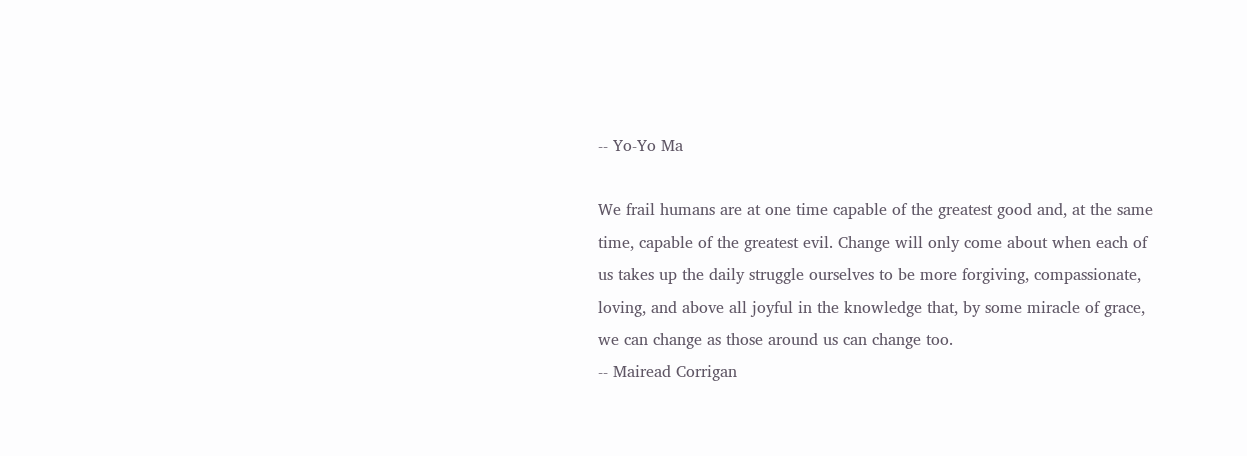-- Yo-Yo Ma

We frail humans are at one time capable of the greatest good and, at the same time, capable of the greatest evil. Change will only come about when each of us takes up the daily struggle ourselves to be more forgiving, compassionate, loving, and above all joyful in the knowledge that, by some miracle of grace, we can change as those around us can change too.
-- Mairead Corrigan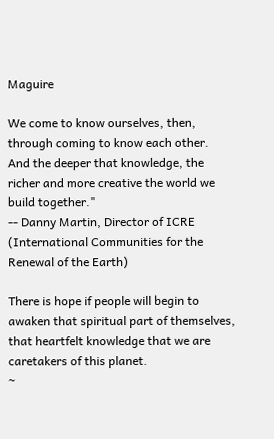Maguire

We come to know ourselves, then, through coming to know each other.
And the deeper that knowledge, the richer and more creative the world we build together."
-- Danny Martin, Director of ICRE (International Communities for the Renewal of the Earth)

There is hope if people will begin to awaken that spiritual part of themselves,
that heartfelt knowledge that we are caretakers of this planet.
~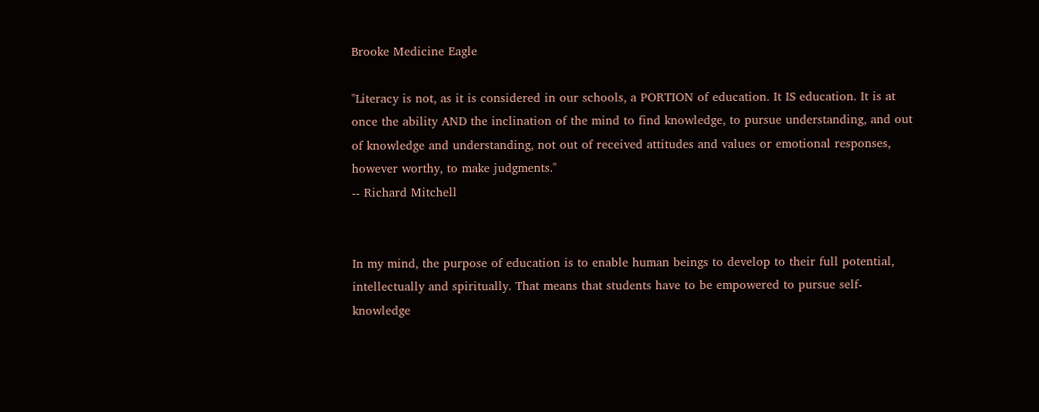Brooke Medicine Eagle

"Literacy is not, as it is considered in our schools, a PORTION of education. It IS education. It is at once the ability AND the inclination of the mind to find knowledge, to pursue understanding, and out of knowledge and understanding, not out of received attitudes and values or emotional responses, however worthy, to make judgments."
-- Richard Mitchell


In my mind, the purpose of education is to enable human beings to develop to their full potential, intellectually and spiritually. That means that students have to be empowered to pursue self-knowledge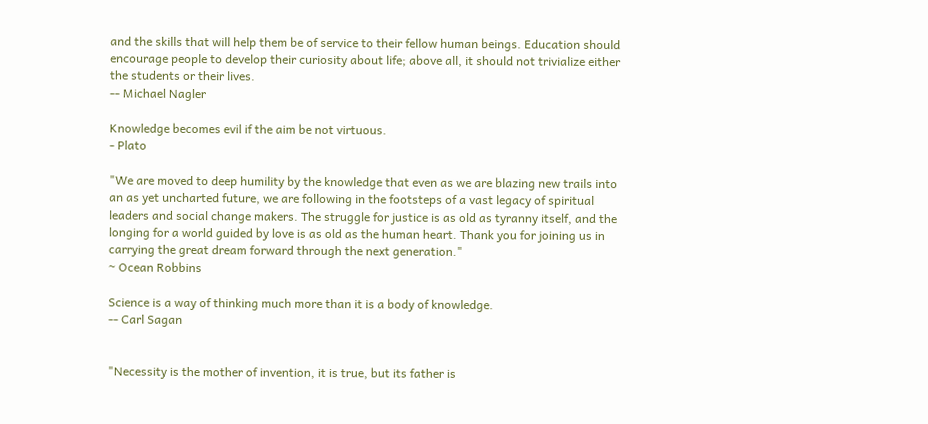and the skills that will help them be of service to their fellow human beings. Education should encourage people to develop their curiosity about life; above all, it should not trivialize either the students or their lives.
-- Michael Nagler

Knowledge becomes evil if the aim be not virtuous.
- Plato

"We are moved to deep humility by the knowledge that even as we are blazing new trails into an as yet uncharted future, we are following in the footsteps of a vast legacy of spiritual leaders and social change makers. The struggle for justice is as old as tyranny itself, and the longing for a world guided by love is as old as the human heart. Thank you for joining us in carrying the great dream forward through the next generation."
~ Ocean Robbins

Science is a way of thinking much more than it is a body of knowledge.
-- Carl Sagan


"Necessity is the mother of invention, it is true, but its father is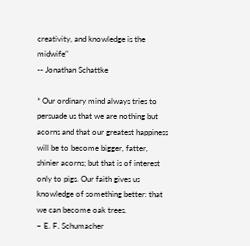creativity, and knowledge is the midwife"
-- Jonathan Schattke

* Our ordinary mind always tries to persuade us that we are nothing but acorns and that our greatest happiness will be to become bigger, fatter, shinier acorns; but that is of interest only to pigs. Our faith gives us knowledge of something better: that we can become oak trees.
~ E. F. Schumacher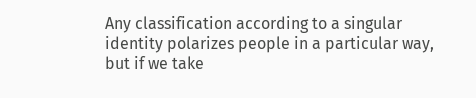Any classification according to a singular identity polarizes people in a particular way, but if we take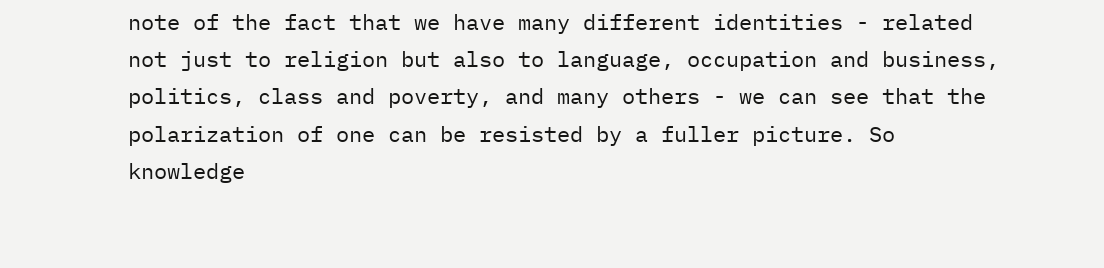note of the fact that we have many different identities - related not just to religion but also to language, occupation and business, politics, class and poverty, and many others - we can see that the polarization of one can be resisted by a fuller picture. So knowledge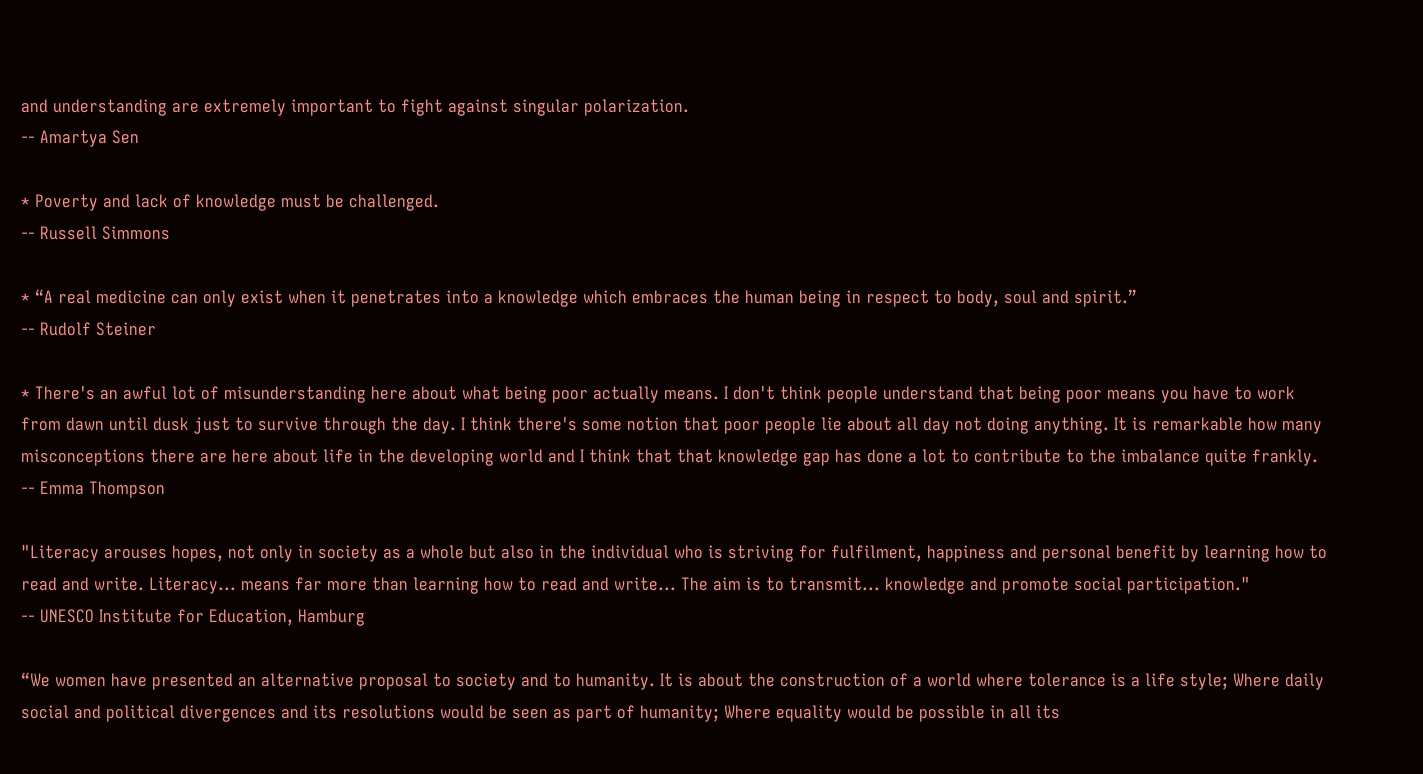and understanding are extremely important to fight against singular polarization.
-- Amartya Sen

* Poverty and lack of knowledge must be challenged.
-- Russell Simmons

* “A real medicine can only exist when it penetrates into a knowledge which embraces the human being in respect to body, soul and spirit.”
-- Rudolf Steiner

* There's an awful lot of misunderstanding here about what being poor actually means. I don't think people understand that being poor means you have to work from dawn until dusk just to survive through the day. I think there's some notion that poor people lie about all day not doing anything. It is remarkable how many misconceptions there are here about life in the developing world and I think that that knowledge gap has done a lot to contribute to the imbalance quite frankly.
-- Emma Thompson

"Literacy arouses hopes, not only in society as a whole but also in the individual who is striving for fulfilment, happiness and personal benefit by learning how to read and write. Literacy... means far more than learning how to read and write... The aim is to transmit... knowledge and promote social participation."
-- UNESCO Institute for Education, Hamburg

“We women have presented an alternative proposal to society and to humanity. It is about the construction of a world where tolerance is a life style; Where daily social and political divergences and its resolutions would be seen as part of humanity; Where equality would be possible in all its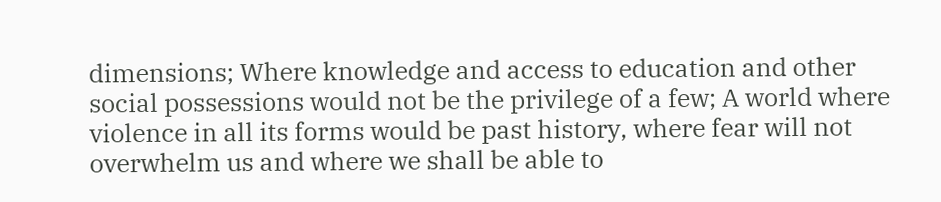dimensions; Where knowledge and access to education and other social possessions would not be the privilege of a few; A world where violence in all its forms would be past history, where fear will not overwhelm us and where we shall be able to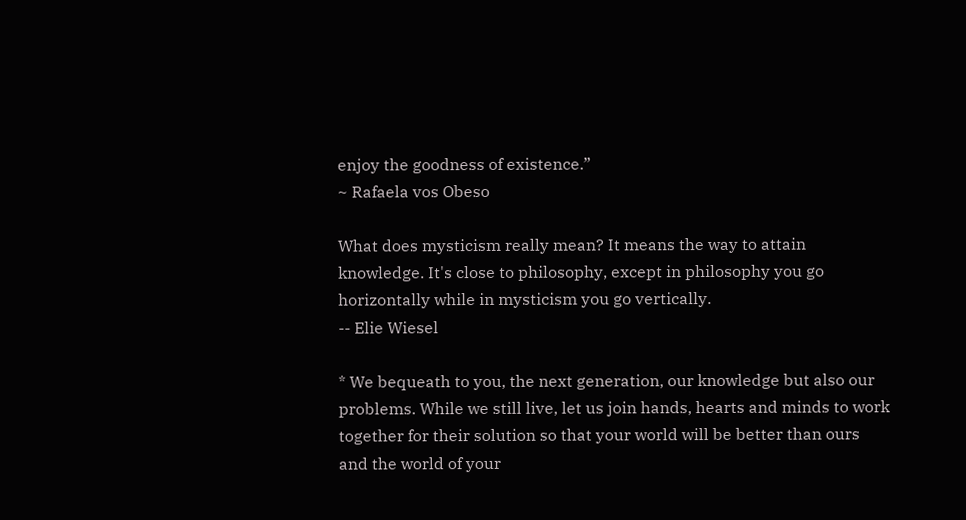enjoy the goodness of existence.”
~ Rafaela vos Obeso

What does mysticism really mean? It means the way to attain knowledge. It's close to philosophy, except in philosophy you go horizontally while in mysticism you go vertically.
-- Elie Wiesel

* We bequeath to you, the next generation, our knowledge but also our problems. While we still live, let us join hands, hearts and minds to work together for their solution so that your world will be better than ours and the world of your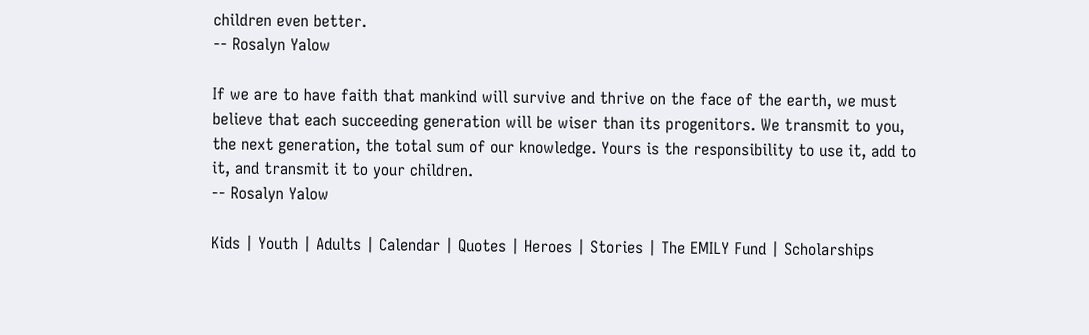children even better.
-- Rosalyn Yalow

If we are to have faith that mankind will survive and thrive on the face of the earth, we must believe that each succeeding generation will be wiser than its progenitors. We transmit to you, the next generation, the total sum of our knowledge. Yours is the responsibility to use it, add to it, and transmit it to your children.
-- Rosalyn Yalow

Kids | Youth | Adults | Calendar | Quotes | Heroes | Stories | The EMILY Fund | Scholarships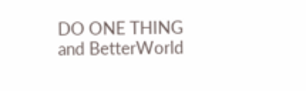DO ONE THING and BetterWorld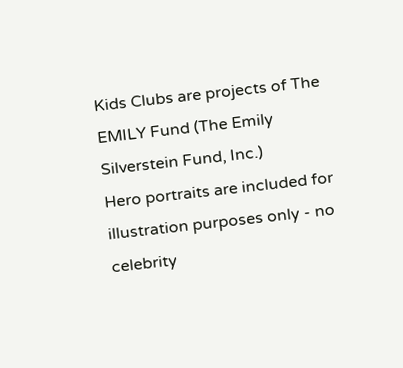Kids Clubs are projects of The EMILY Fund (The Emily Silverstein Fund, Inc.)
Hero portraits are included for illustration purposes only - no celebrity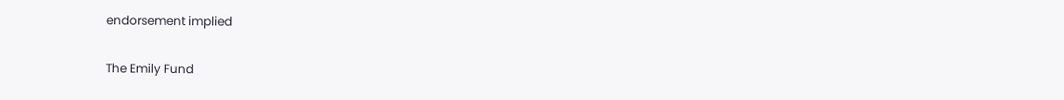endorsement implied

The Emily Fund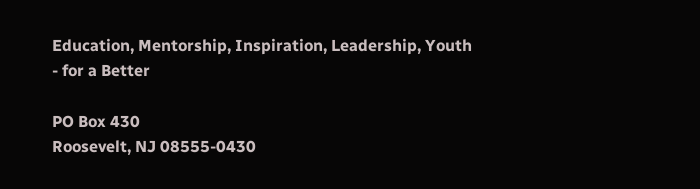Education, Mentorship, Inspiration, Leadership, Youth
- for a Better

PO Box 430
Roosevelt, NJ 08555-0430